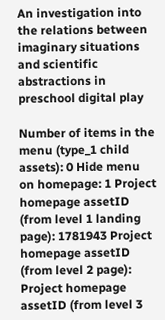An investigation into the relations between imaginary situations and scientific abstractions in preschool digital play

Number of items in the menu (type_1 child assets): 0 Hide menu on homepage: 1 Project homepage assetID (from level 1 landing page): 1781943 Project homepage assetID (from level 2 page): Project homepage assetID (from level 3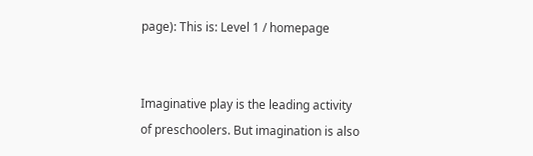page): This is: Level 1 / homepage


Imaginative play is the leading activity of preschoolers. But imagination is also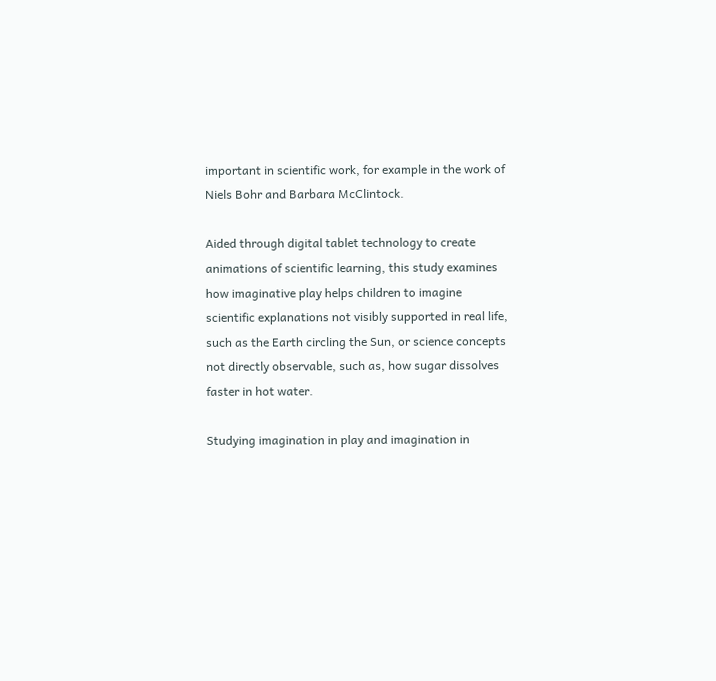important in scientific work, for example in the work of Niels Bohr and Barbara McClintock.

Aided through digital tablet technology to create animations of scientific learning, this study examines how imaginative play helps children to imagine scientific explanations not visibly supported in real life, such as the Earth circling the Sun, or science concepts not directly observable, such as, how sugar dissolves faster in hot water.

Studying imagination in play and imagination in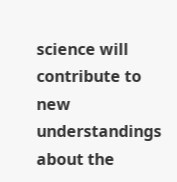science will contribute to new understandings about the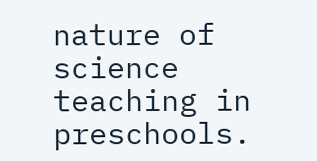nature of science teaching in preschools.